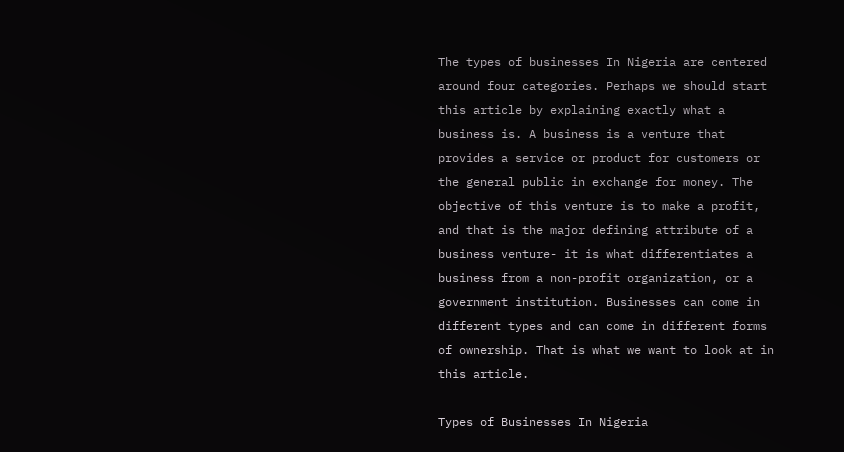The types of businesses In Nigeria are centered around four categories. Perhaps we should start this article by explaining exactly what a business is. A business is a venture that provides a service or product for customers or the general public in exchange for money. The objective of this venture is to make a profit, and that is the major defining attribute of a business venture- it is what differentiates a business from a non-profit organization, or a government institution. Businesses can come in different types and can come in different forms of ownership. That is what we want to look at in this article.

Types of Businesses In Nigeria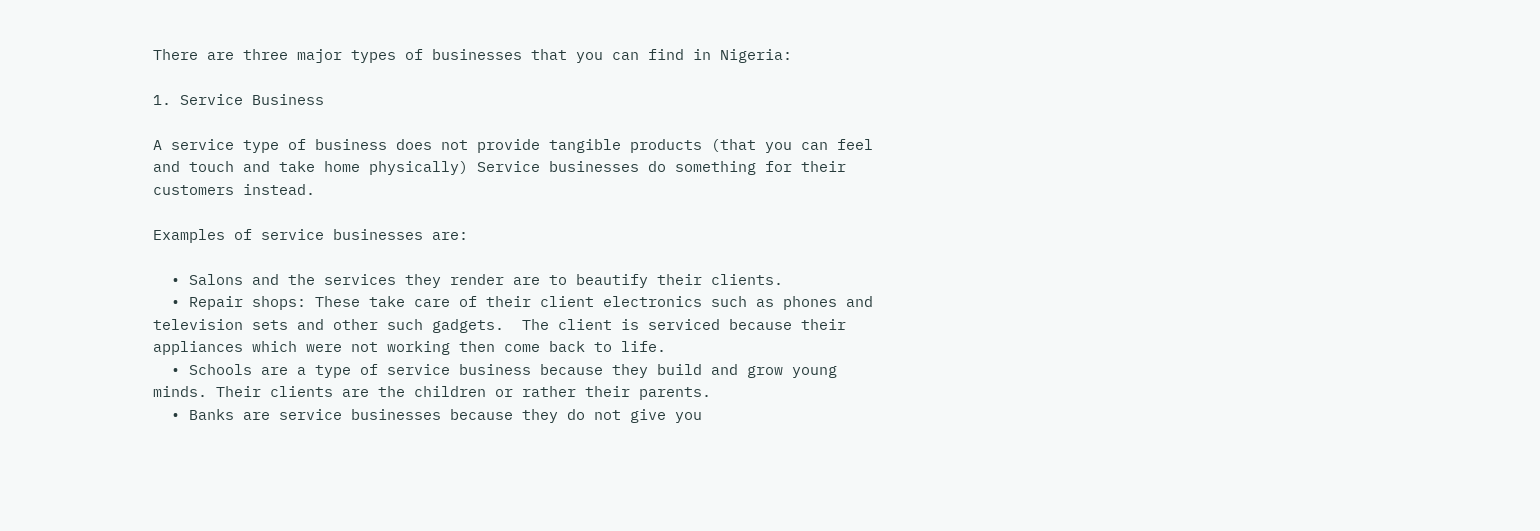There are three major types of businesses that you can find in Nigeria:

1. Service Business

A service type of business does not provide tangible products (that you can feel and touch and take home physically) Service businesses do something for their customers instead.

Examples of service businesses are:

  • Salons and the services they render are to beautify their clients.
  • Repair shops: These take care of their client electronics such as phones and television sets and other such gadgets.  The client is serviced because their appliances which were not working then come back to life.
  • Schools are a type of service business because they build and grow young minds. Their clients are the children or rather their parents.
  • Banks are service businesses because they do not give you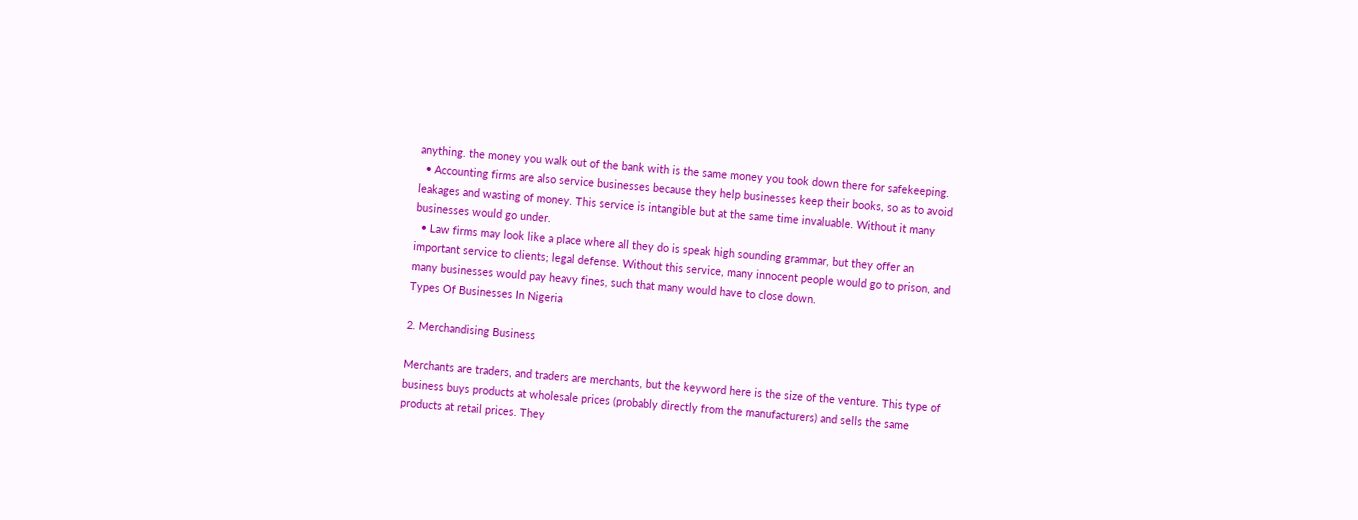anything. the money you walk out of the bank with is the same money you took down there for safekeeping.
  • Accounting firms are also service businesses because they help businesses keep their books, so as to avoid leakages and wasting of money. This service is intangible but at the same time invaluable. Without it many businesses would go under.
  • Law firms may look like a place where all they do is speak high sounding grammar, but they offer an important service to clients; legal defense. Without this service, many innocent people would go to prison, and many businesses would pay heavy fines, such that many would have to close down.
Types Of Businesses In Nigeria

2. Merchandising Business

Merchants are traders, and traders are merchants, but the keyword here is the size of the venture. This type of business buys products at wholesale prices (probably directly from the manufacturers) and sells the same products at retail prices. They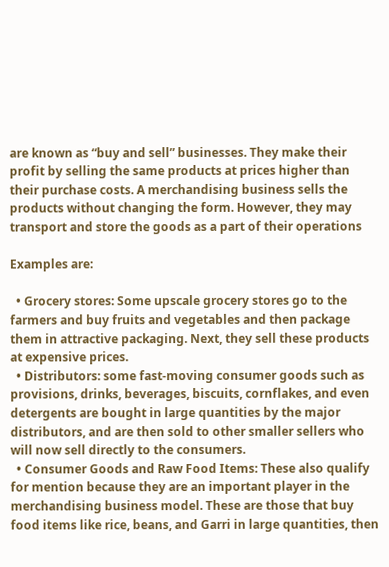are known as “buy and sell” businesses. They make their profit by selling the same products at prices higher than their purchase costs. A merchandising business sells the products without changing the form. However, they may transport and store the goods as a part of their operations

Examples are:

  • Grocery stores: Some upscale grocery stores go to the farmers and buy fruits and vegetables and then package them in attractive packaging. Next, they sell these products at expensive prices.
  • Distributors: some fast-moving consumer goods such as provisions, drinks, beverages, biscuits, cornflakes, and even detergents are bought in large quantities by the major distributors, and are then sold to other smaller sellers who will now sell directly to the consumers.
  • Consumer Goods and Raw Food Items: These also qualify for mention because they are an important player in the merchandising business model. These are those that buy food items like rice, beans, and Garri in large quantities, then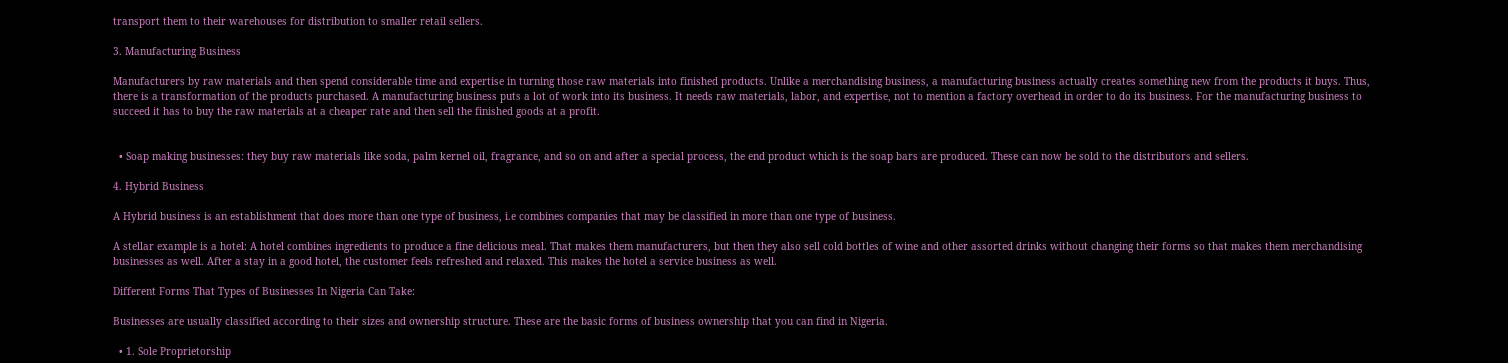transport them to their warehouses for distribution to smaller retail sellers.

3. Manufacturing Business

Manufacturers by raw materials and then spend considerable time and expertise in turning those raw materials into finished products. Unlike a merchandising business, a manufacturing business actually creates something new from the products it buys. Thus, there is a transformation of the products purchased. A manufacturing business puts a lot of work into its business. It needs raw materials, labor, and expertise, not to mention a factory overhead in order to do its business. For the manufacturing business to succeed it has to buy the raw materials at a cheaper rate and then sell the finished goods at a profit.


  • Soap making businesses: they buy raw materials like soda, palm kernel oil, fragrance, and so on and after a special process, the end product which is the soap bars are produced. These can now be sold to the distributors and sellers.

4. Hybrid Business

A Hybrid business is an establishment that does more than one type of business, i.e combines companies that may be classified in more than one type of business.

A stellar example is a hotel: A hotel combines ingredients to produce a fine delicious meal. That makes them manufacturers, but then they also sell cold bottles of wine and other assorted drinks without changing their forms so that makes them merchandising businesses as well. After a stay in a good hotel, the customer feels refreshed and relaxed. This makes the hotel a service business as well.

Different Forms That Types of Businesses In Nigeria Can Take:

Businesses are usually classified according to their sizes and ownership structure. These are the basic forms of business ownership that you can find in Nigeria.

  • 1. Sole Proprietorship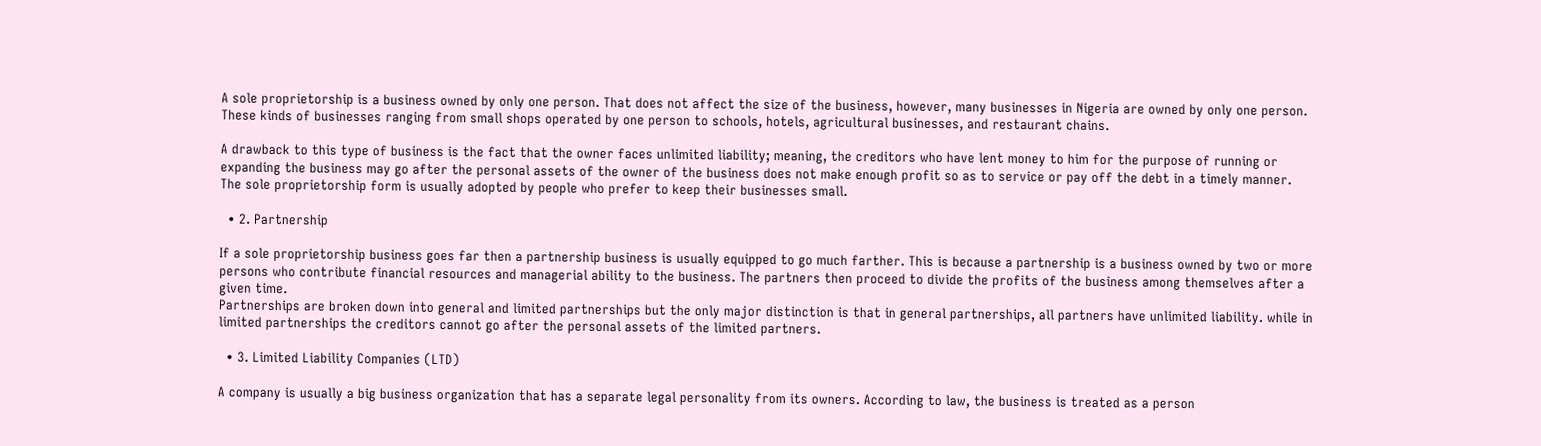A sole proprietorship is a business owned by only one person. That does not affect the size of the business, however, many businesses in Nigeria are owned by only one person. These kinds of businesses ranging from small shops operated by one person to schools, hotels, agricultural businesses, and restaurant chains.

A drawback to this type of business is the fact that the owner faces unlimited liability; meaning, the creditors who have lent money to him for the purpose of running or expanding the business may go after the personal assets of the owner of the business does not make enough profit so as to service or pay off the debt in a timely manner.
The sole proprietorship form is usually adopted by people who prefer to keep their businesses small.

  • 2. Partnership

If a sole proprietorship business goes far then a partnership business is usually equipped to go much farther. This is because a partnership is a business owned by two or more persons who contribute financial resources and managerial ability to the business. The partners then proceed to divide the profits of the business among themselves after a given time.
Partnerships are broken down into general and limited partnerships but the only major distinction is that in general partnerships, all partners have unlimited liability. while in limited partnerships the creditors cannot go after the personal assets of the limited partners.

  • 3. Limited Liability Companies (LTD)

A company is usually a big business organization that has a separate legal personality from its owners. According to law, the business is treated as a person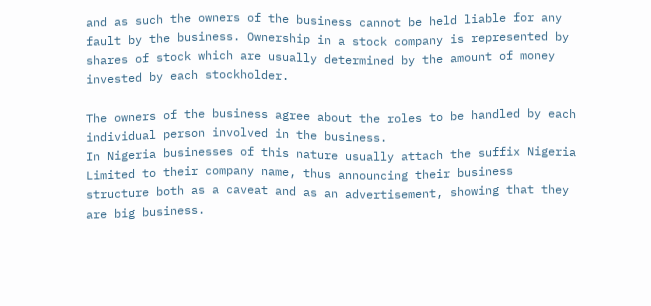and as such the owners of the business cannot be held liable for any fault by the business. Ownership in a stock company is represented by shares of stock which are usually determined by the amount of money invested by each stockholder.

The owners of the business agree about the roles to be handled by each individual person involved in the business.
In Nigeria businesses of this nature usually attach the suffix Nigeria Limited to their company name, thus announcing their business structure both as a caveat and as an advertisement, showing that they are big business.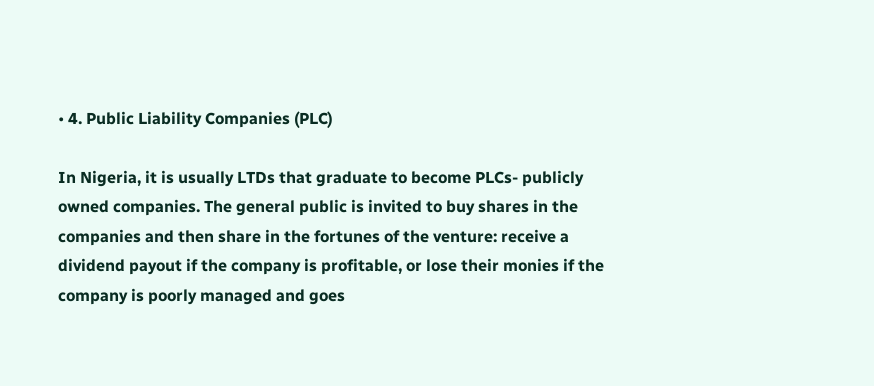• 4. Public Liability Companies (PLC)

In Nigeria, it is usually LTDs that graduate to become PLCs- publicly owned companies. The general public is invited to buy shares in the companies and then share in the fortunes of the venture: receive a dividend payout if the company is profitable, or lose their monies if the company is poorly managed and goes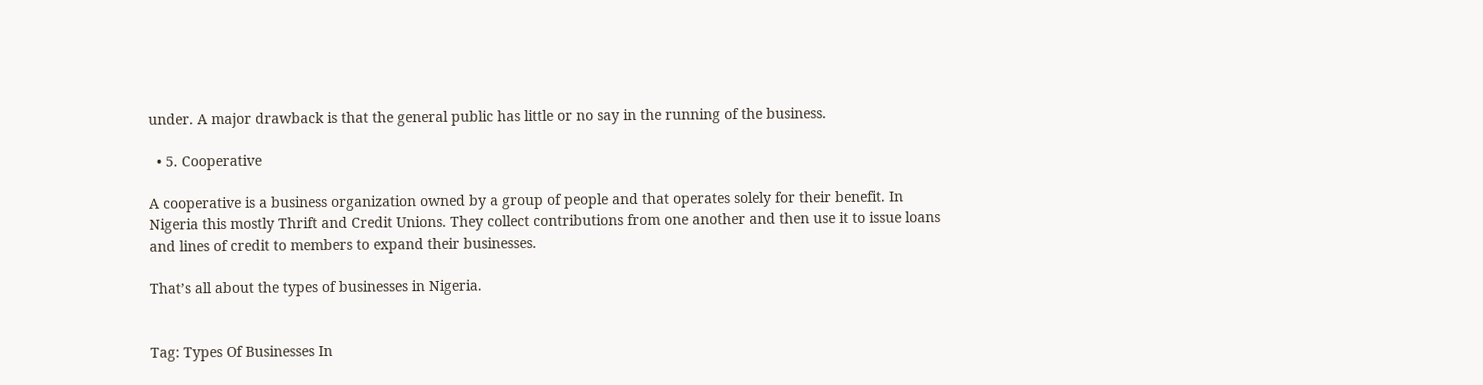under. A major drawback is that the general public has little or no say in the running of the business.

  • 5. Cooperative

A cooperative is a business organization owned by a group of people and that operates solely for their benefit. In Nigeria this mostly Thrift and Credit Unions. They collect contributions from one another and then use it to issue loans and lines of credit to members to expand their businesses.

That’s all about the types of businesses in Nigeria.


Tag: Types Of Businesses In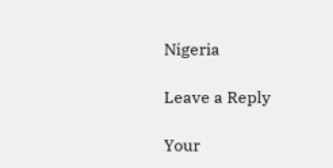Nigeria

Leave a Reply

Your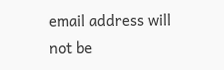email address will not be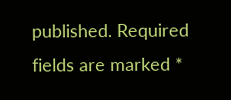published. Required fields are marked *